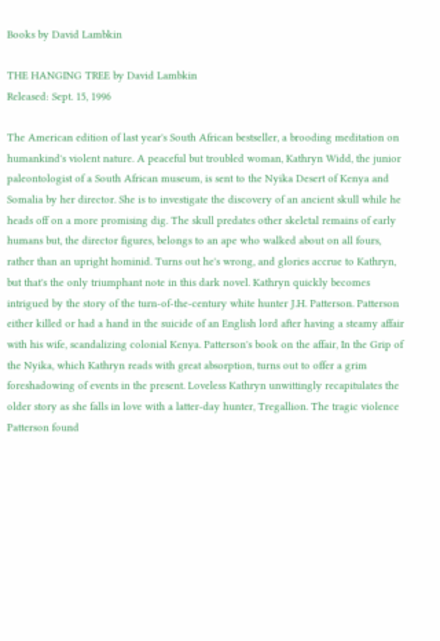Books by David Lambkin

THE HANGING TREE by David Lambkin
Released: Sept. 15, 1996

The American edition of last year's South African bestseller, a brooding meditation on humankind's violent nature. A peaceful but troubled woman, Kathryn Widd, the junior paleontologist of a South African museum, is sent to the Nyika Desert of Kenya and Somalia by her director. She is to investigate the discovery of an ancient skull while he heads off on a more promising dig. The skull predates other skeletal remains of early humans but, the director figures, belongs to an ape who walked about on all fours, rather than an upright hominid. Turns out he's wrong, and glories accrue to Kathryn, but that's the only triumphant note in this dark novel. Kathryn quickly becomes intrigued by the story of the turn-of-the-century white hunter J.H. Patterson. Patterson either killed or had a hand in the suicide of an English lord after having a steamy affair with his wife, scandalizing colonial Kenya. Patterson's book on the affair, In the Grip of the Nyika, which Kathryn reads with great absorption, turns out to offer a grim foreshadowing of events in the present. Loveless Kathryn unwittingly recapitulates the older story as she falls in love with a latter-day hunter, Tregallion. The tragic violence Patterson found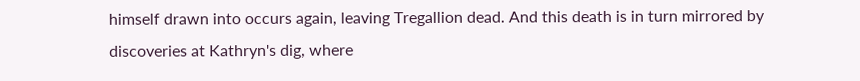himself drawn into occurs again, leaving Tregallion dead. And this death is in turn mirrored by discoveries at Kathryn's dig, where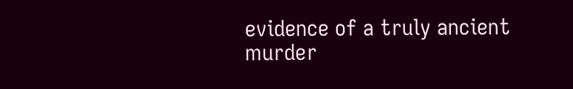evidence of a truly ancient murder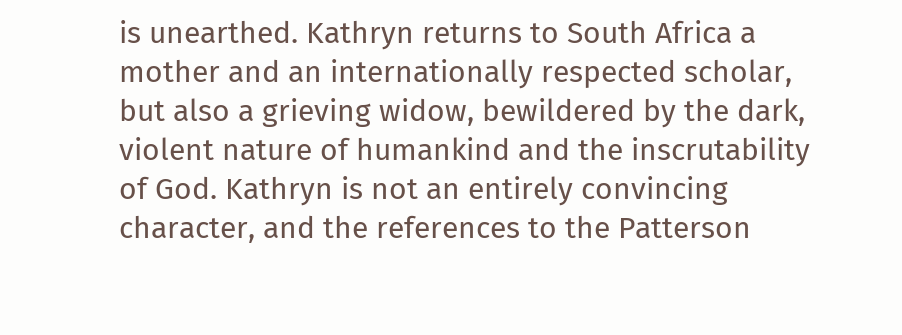is unearthed. Kathryn returns to South Africa a mother and an internationally respected scholar, but also a grieving widow, bewildered by the dark, violent nature of humankind and the inscrutability of God. Kathryn is not an entirely convincing character, and the references to the Patterson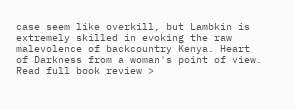case seem like overkill, but Lambkin is extremely skilled in evoking the raw malevolence of backcountry Kenya. Heart of Darkness from a woman's point of view. Read full book review >